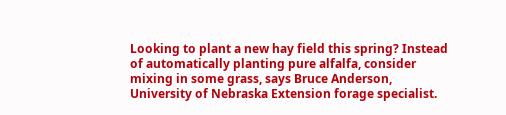Looking to plant a new hay field this spring? Instead of automatically planting pure alfalfa, consider mixing in some grass, says Bruce Anderson, University of Nebraska Extension forage specialist.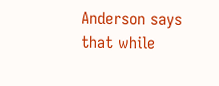Anderson says that while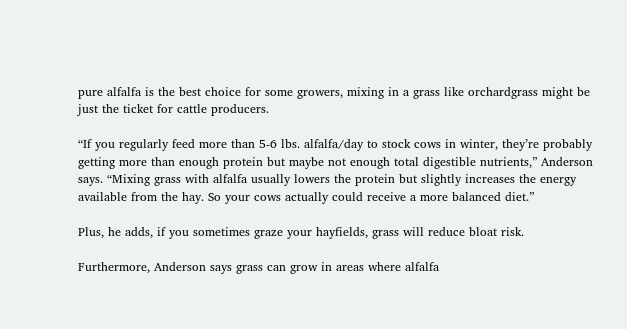pure alfalfa is the best choice for some growers, mixing in a grass like orchardgrass might be just the ticket for cattle producers.

“If you regularly feed more than 5-6 lbs. alfalfa/day to stock cows in winter, they’re probably getting more than enough protein but maybe not enough total digestible nutrients,” Anderson says. “Mixing grass with alfalfa usually lowers the protein but slightly increases the energy available from the hay. So your cows actually could receive a more balanced diet.”

Plus, he adds, if you sometimes graze your hayfields, grass will reduce bloat risk.

Furthermore, Anderson says grass can grow in areas where alfalfa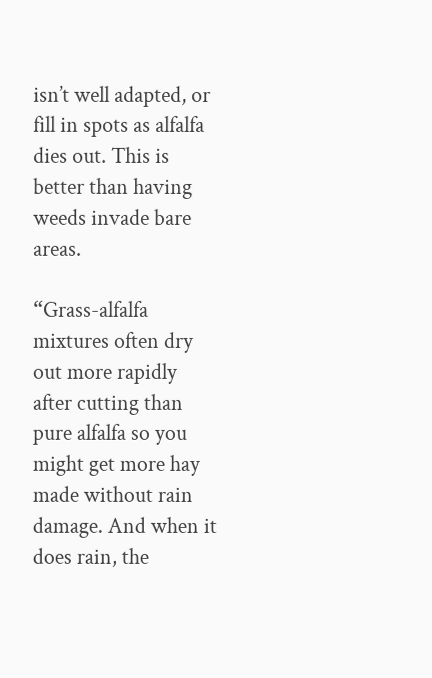isn’t well adapted, or fill in spots as alfalfa dies out. This is better than having weeds invade bare areas.

“Grass-alfalfa mixtures often dry out more rapidly after cutting than pure alfalfa so you might get more hay made without rain damage. And when it does rain, the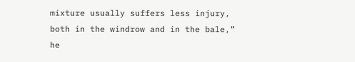mixture usually suffers less injury, both in the windrow and in the bale,” he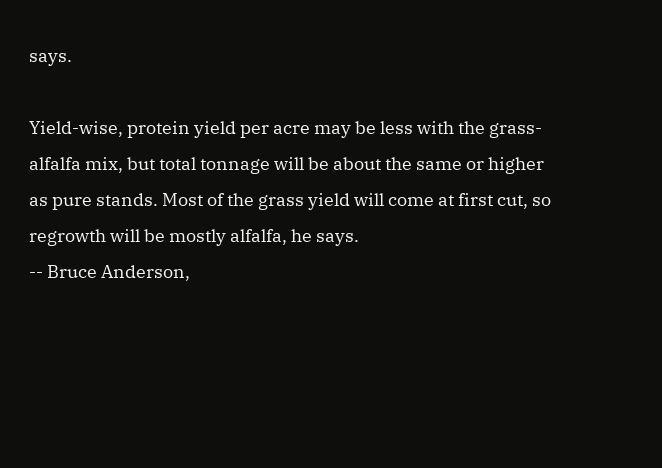says.

Yield-wise, protein yield per acre may be less with the grass-alfalfa mix, but total tonnage will be about the same or higher as pure stands. Most of the grass yield will come at first cut, so regrowth will be mostly alfalfa, he says.
-- Bruce Anderson,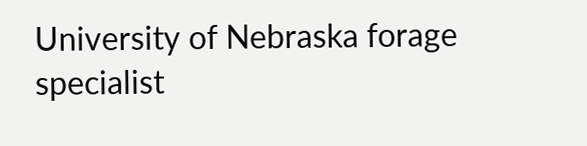University of Nebraska forage specialist